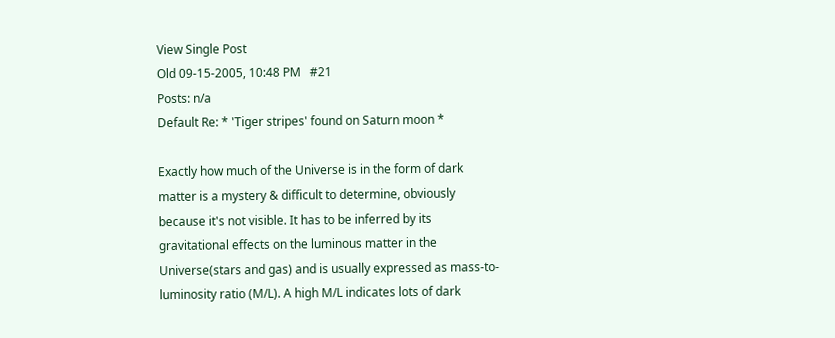View Single Post
Old 09-15-2005, 10:48 PM   #21
Posts: n/a
Default Re: * 'Tiger stripes' found on Saturn moon *

Exactly how much of the Universe is in the form of dark matter is a mystery & difficult to determine, obviously because it's not visible. It has to be inferred by its gravitational effects on the luminous matter in the Universe(stars and gas) and is usually expressed as mass-to-luminosity ratio (M/L). A high M/L indicates lots of dark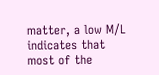matter, a low M/L indicates that most of the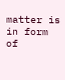matter is in form of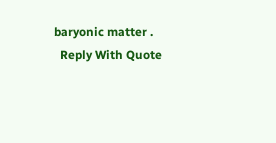baryonic matter .
  Reply With Quote